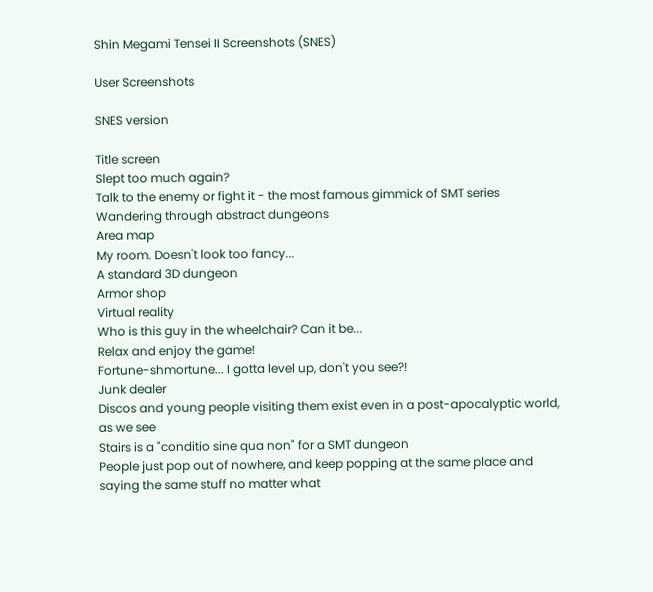Shin Megami Tensei II Screenshots (SNES)

User Screenshots

SNES version

Title screen
Slept too much again?
Talk to the enemy or fight it - the most famous gimmick of SMT series
Wandering through abstract dungeons
Area map
My room. Doesn't look too fancy...
A standard 3D dungeon
Armor shop
Virtual reality
Who is this guy in the wheelchair? Can it be...
Relax and enjoy the game!
Fortune-shmortune... I gotta level up, don't you see?!
Junk dealer
Discos and young people visiting them exist even in a post-apocalyptic world, as we see
Stairs is a "conditio sine qua non" for a SMT dungeon
People just pop out of nowhere, and keep popping at the same place and saying the same stuff no matter what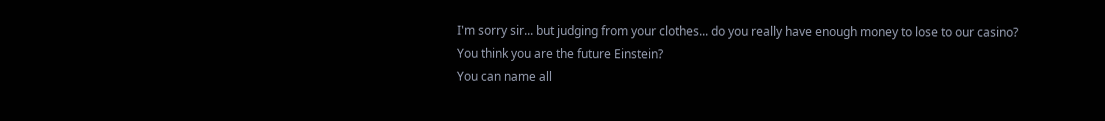I'm sorry sir... but judging from your clothes... do you really have enough money to lose to our casino?
You think you are the future Einstein?
You can name all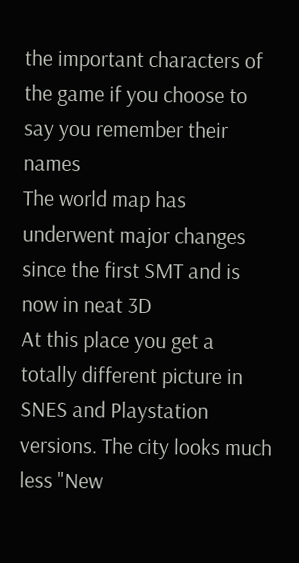the important characters of the game if you choose to say you remember their names
The world map has underwent major changes since the first SMT and is now in neat 3D
At this place you get a totally different picture in SNES and Playstation versions. The city looks much less "New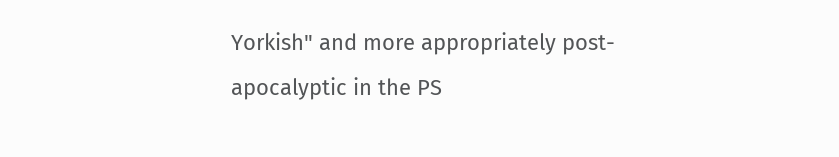Yorkish" and more appropriately post-apocalyptic in the PS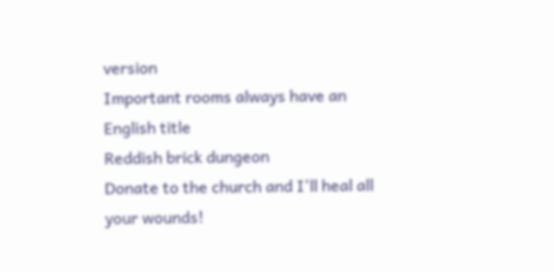version
Important rooms always have an English title
Reddish brick dungeon
Donate to the church and I'll heal all your wounds!